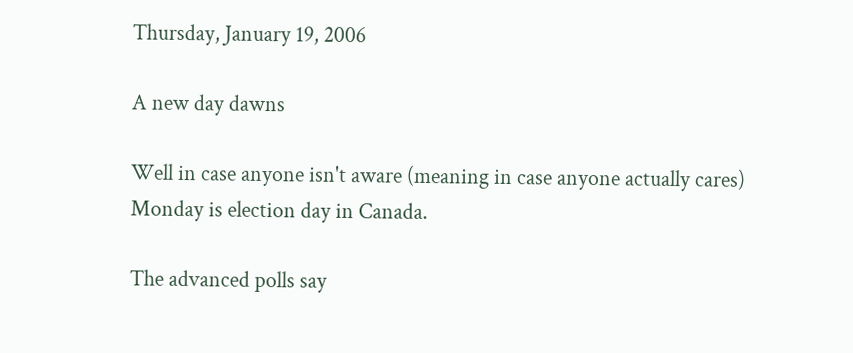Thursday, January 19, 2006

A new day dawns

Well in case anyone isn't aware (meaning in case anyone actually cares) Monday is election day in Canada.

The advanced polls say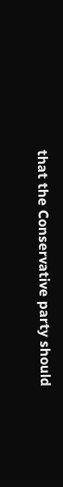that the Conservative party should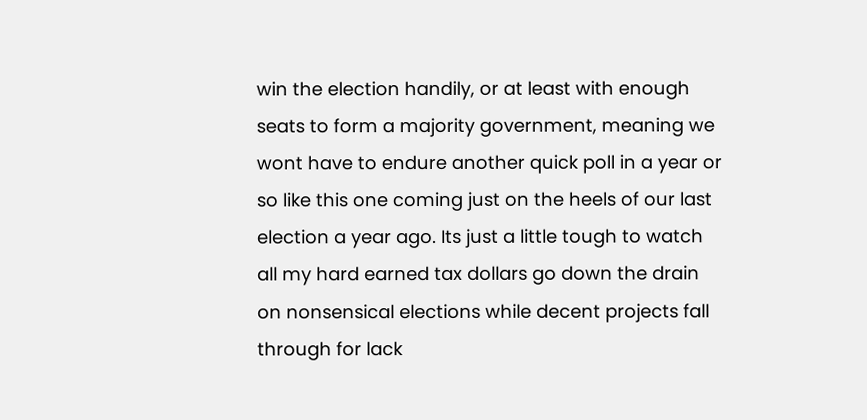win the election handily, or at least with enough seats to form a majority government, meaning we wont have to endure another quick poll in a year or so like this one coming just on the heels of our last election a year ago. Its just a little tough to watch all my hard earned tax dollars go down the drain on nonsensical elections while decent projects fall through for lack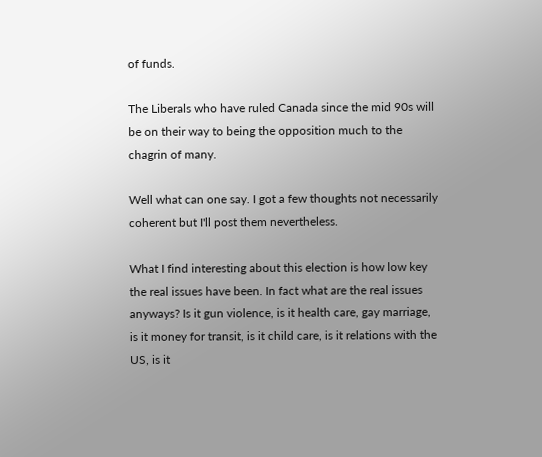of funds.

The Liberals who have ruled Canada since the mid 90s will be on their way to being the opposition much to the chagrin of many.

Well what can one say. I got a few thoughts not necessarily coherent but I'll post them nevertheless.

What I find interesting about this election is how low key the real issues have been. In fact what are the real issues anyways? Is it gun violence, is it health care, gay marriage, is it money for transit, is it child care, is it relations with the US, is it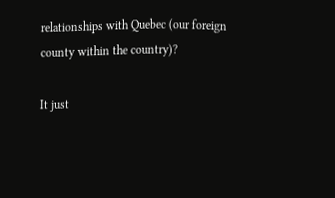relationships with Quebec (our foreign county within the country)?

It just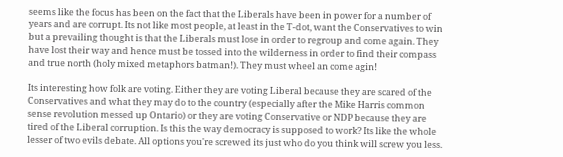seems like the focus has been on the fact that the Liberals have been in power for a number of years and are corrupt. Its not like most people, at least in the T-dot, want the Conservatives to win but a prevailing thought is that the Liberals must lose in order to regroup and come again. They have lost their way and hence must be tossed into the wilderness in order to find their compass and true north (holy mixed metaphors batman!). They must wheel an come agin!

Its interesting how folk are voting. Either they are voting Liberal because they are scared of the Conservatives and what they may do to the country (especially after the Mike Harris common sense revolution messed up Ontario) or they are voting Conservative or NDP because they are tired of the Liberal corruption. Is this the way democracy is supposed to work? Its like the whole lesser of two evils debate. All options you're screwed its just who do you think will screw you less.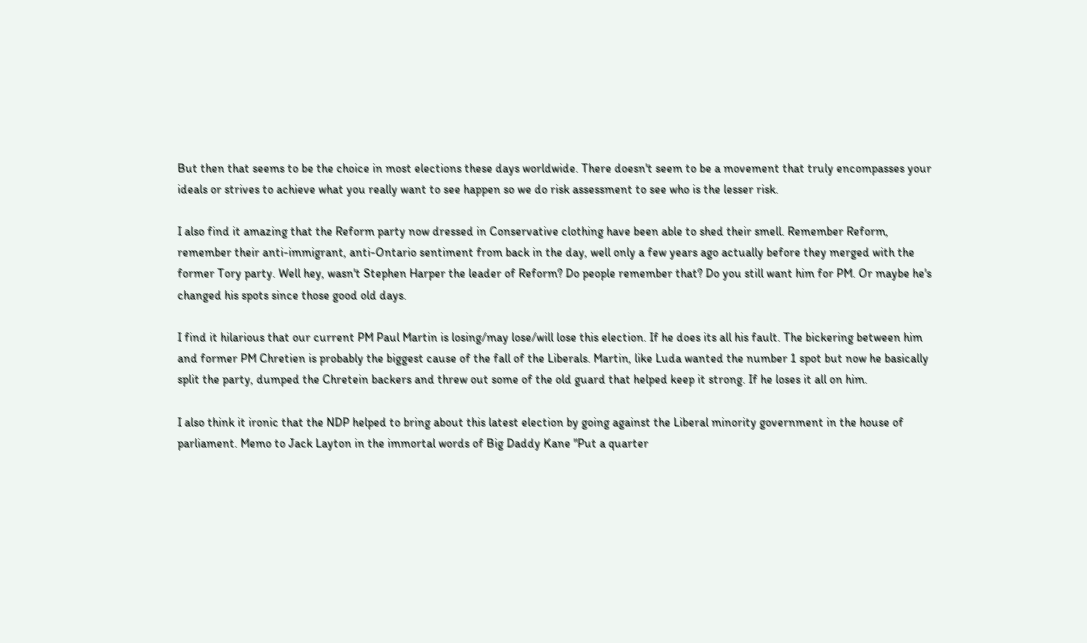But then that seems to be the choice in most elections these days worldwide. There doesn't seem to be a movement that truly encompasses your ideals or strives to achieve what you really want to see happen so we do risk assessment to see who is the lesser risk.

I also find it amazing that the Reform party now dressed in Conservative clothing have been able to shed their smell. Remember Reform, remember their anti-immigrant, anti-Ontario sentiment from back in the day, well only a few years ago actually before they merged with the former Tory party. Well hey, wasn't Stephen Harper the leader of Reform? Do people remember that? Do you still want him for PM. Or maybe he's changed his spots since those good old days.

I find it hilarious that our current PM Paul Martin is losing/may lose/will lose this election. If he does its all his fault. The bickering between him and former PM Chretien is probably the biggest cause of the fall of the Liberals. Martin, like Luda wanted the number 1 spot but now he basically split the party, dumped the Chretein backers and threw out some of the old guard that helped keep it strong. If he loses it all on him.

I also think it ironic that the NDP helped to bring about this latest election by going against the Liberal minority government in the house of parliament. Memo to Jack Layton in the immortal words of Big Daddy Kane "Put a quarter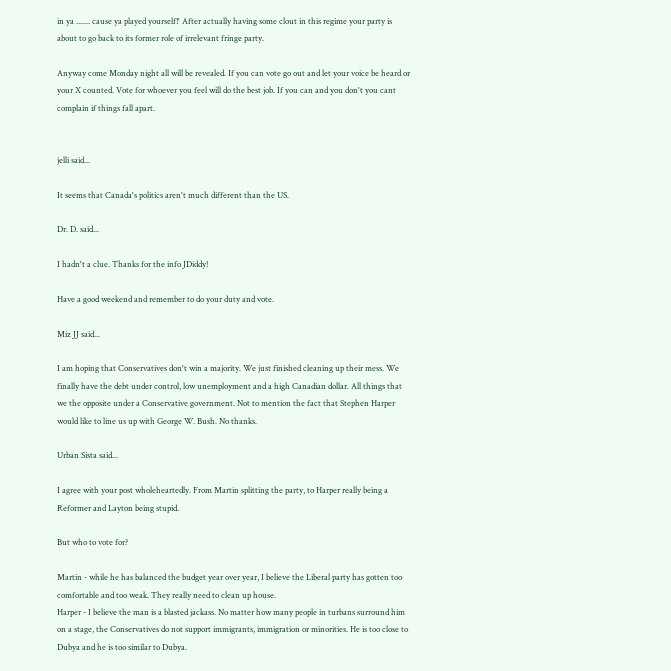in ya ....... cause ya played yourself!' After actually having some clout in this regime your party is about to go back to its former role of irrelevant fringe party.

Anyway come Monday night all will be revealed. If you can vote go out and let your voice be heard or your X counted. Vote for whoever you feel will do the best job. If you can and you don't you cant complain if things fall apart.


jelli said...

It seems that Canada's politics aren't much different than the US.

Dr. D. said...

I hadn't a clue. Thanks for the info JDiddy!

Have a good weekend and remember to do your duty and vote.

Miz JJ said...

I am hoping that Conservatives don't win a majority. We just finished cleaning up their mess. We finally have the debt under control, low unemployment and a high Canadian dollar. All things that we the opposite under a Conservative government. Not to mention the fact that Stephen Harper would like to line us up with George W. Bush. No thanks.

Urban Sista said...

I agree with your post wholeheartedly. From Martin splitting the party, to Harper really being a Reformer and Layton being stupid.

But who to vote for?

Martin - while he has balanced the budget year over year, I believe the Liberal party has gotten too comfortable and too weak. They really need to clean up house.
Harper - I believe the man is a blasted jackass. No matter how many people in turbans surround him on a stage, the Conservatives do not support immigrants, immigration or minorities. He is too close to Dubya and he is too similar to Dubya.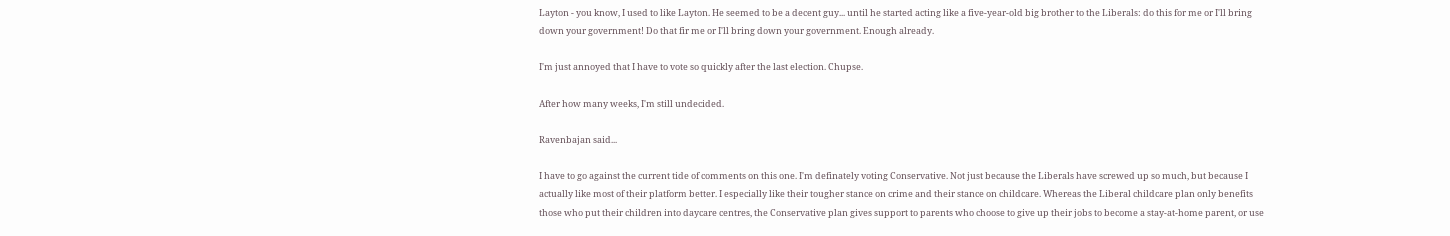Layton - you know, I used to like Layton. He seemed to be a decent guy... until he started acting like a five-year-old big brother to the Liberals: do this for me or I'll bring down your government! Do that fir me or I'll bring down your government. Enough already.

I'm just annoyed that I have to vote so quickly after the last election. Chupse.

After how many weeks, I'm still undecided.

Ravenbajan said...

I have to go against the current tide of comments on this one. I'm definately voting Conservative. Not just because the Liberals have screwed up so much, but because I actually like most of their platform better. I especially like their tougher stance on crime and their stance on childcare. Whereas the Liberal childcare plan only benefits those who put their children into daycare centres, the Conservative plan gives support to parents who choose to give up their jobs to become a stay-at-home parent, or use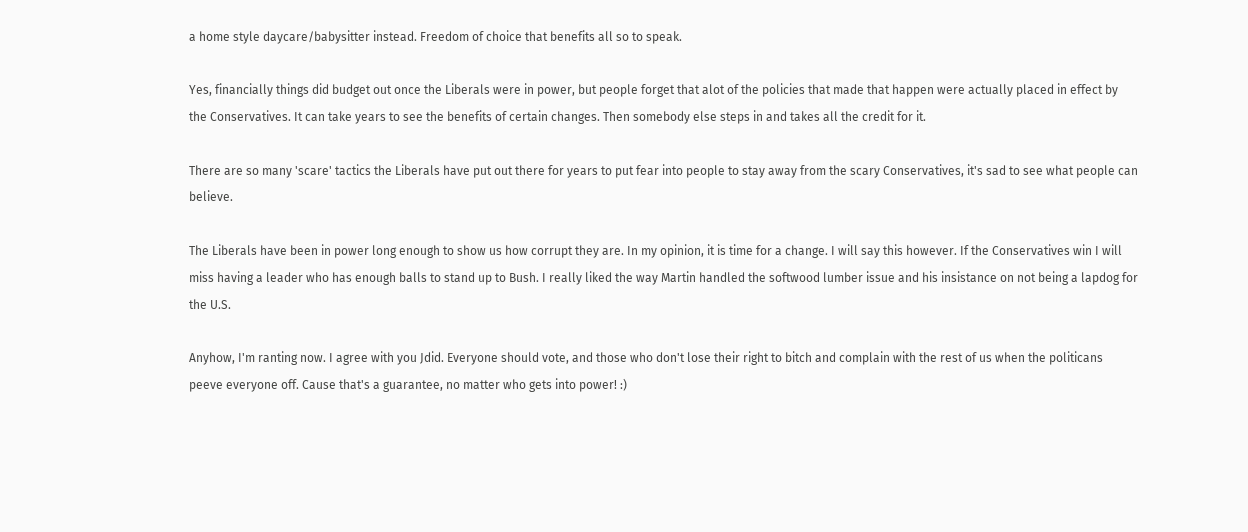a home style daycare/babysitter instead. Freedom of choice that benefits all so to speak.

Yes, financially things did budget out once the Liberals were in power, but people forget that alot of the policies that made that happen were actually placed in effect by the Conservatives. It can take years to see the benefits of certain changes. Then somebody else steps in and takes all the credit for it.

There are so many 'scare' tactics the Liberals have put out there for years to put fear into people to stay away from the scary Conservatives, it's sad to see what people can believe.

The Liberals have been in power long enough to show us how corrupt they are. In my opinion, it is time for a change. I will say this however. If the Conservatives win I will miss having a leader who has enough balls to stand up to Bush. I really liked the way Martin handled the softwood lumber issue and his insistance on not being a lapdog for the U.S.

Anyhow, I'm ranting now. I agree with you Jdid. Everyone should vote, and those who don't lose their right to bitch and complain with the rest of us when the politicans peeve everyone off. Cause that's a guarantee, no matter who gets into power! :)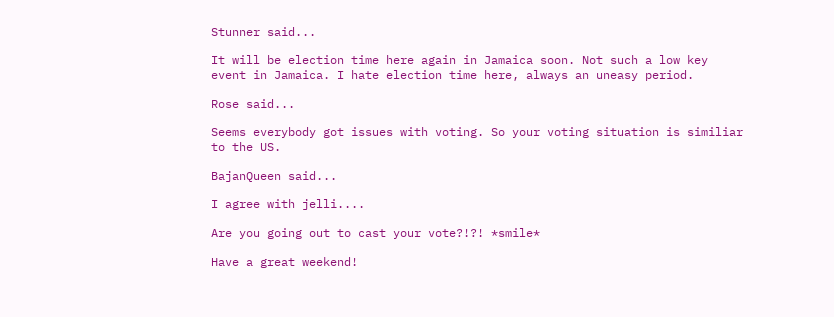Stunner said...

It will be election time here again in Jamaica soon. Not such a low key event in Jamaica. I hate election time here, always an uneasy period.

Rose said...

Seems everybody got issues with voting. So your voting situation is similiar to the US.

BajanQueen said...

I agree with jelli....

Are you going out to cast your vote?!?! *smile*

Have a great weekend!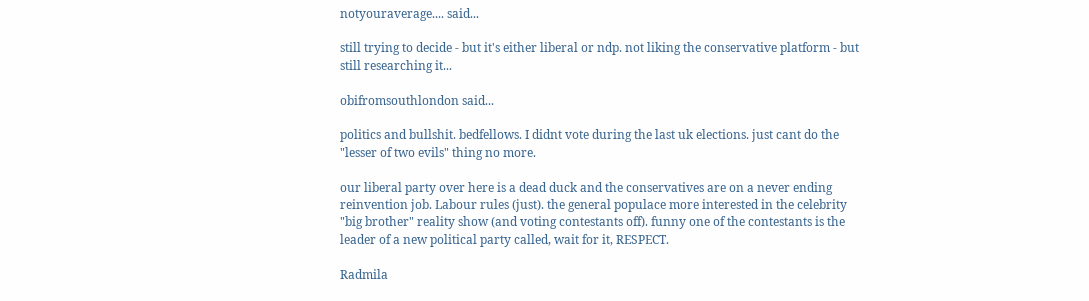notyouraverage.... said...

still trying to decide - but it's either liberal or ndp. not liking the conservative platform - but still researching it...

obifromsouthlondon said...

politics and bullshit. bedfellows. I didnt vote during the last uk elections. just cant do the "lesser of two evils" thing no more.

our liberal party over here is a dead duck and the conservatives are on a never ending reinvention job. Labour rules (just). the general populace more interested in the celebrity "big brother" reality show (and voting contestants off). funny one of the contestants is the leader of a new political party called, wait for it, RESPECT.

Radmila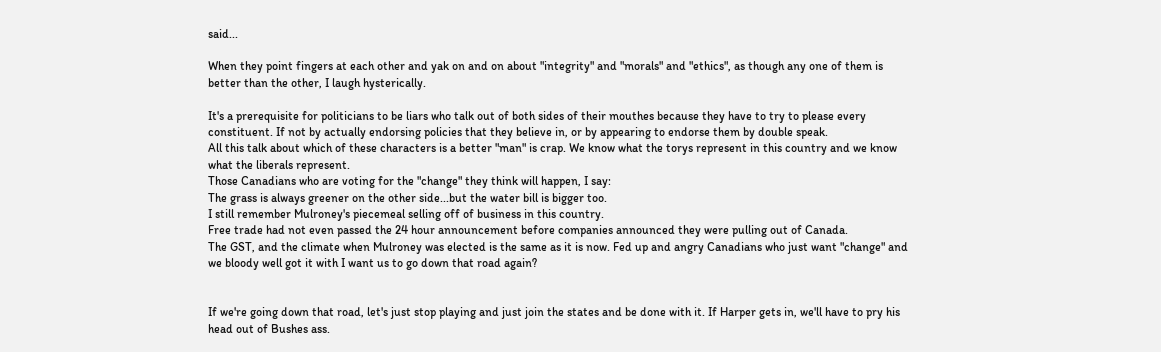said...

When they point fingers at each other and yak on and on about "integrity" and "morals" and "ethics", as though any one of them is better than the other, I laugh hysterically.

It's a prerequisite for politicians to be liars who talk out of both sides of their mouthes because they have to try to please every constituent. If not by actually endorsing policies that they believe in, or by appearing to endorse them by double speak.
All this talk about which of these characters is a better "man" is crap. We know what the torys represent in this country and we know what the liberals represent.
Those Canadians who are voting for the "change" they think will happen, I say:
The grass is always greener on the other side...but the water bill is bigger too.
I still remember Mulroney's piecemeal selling off of business in this country.
Free trade had not even passed the 24 hour announcement before companies announced they were pulling out of Canada.
The GST, and the climate when Mulroney was elected is the same as it is now. Fed up and angry Canadians who just want "change" and we bloody well got it with I want us to go down that road again?


If we're going down that road, let's just stop playing and just join the states and be done with it. If Harper gets in, we'll have to pry his head out of Bushes ass.